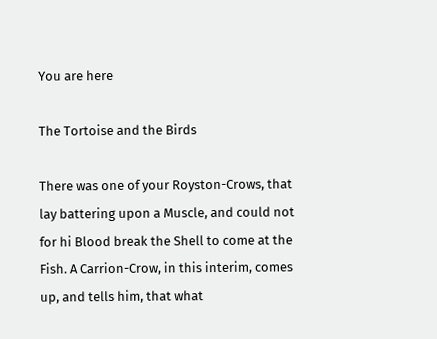You are here

The Tortoise and the Birds

There was one of your Royston-Crows, that lay battering upon a Muscle, and could not for hi Blood break the Shell to come at the Fish. A Carrion-Crow, in this interim, comes up, and tells him, that what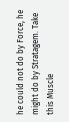he could not do by Force, he might do by Stratagem. Take this Muscle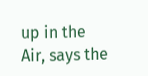up in the Air, says the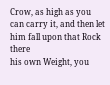Crow, as high as you can carry it, and then let him fall upon that Rock there
his own Weight, you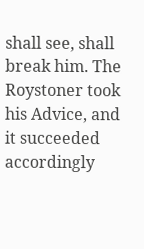shall see, shall break him. The Roystoner took his Advice, and it succeeded accordingly